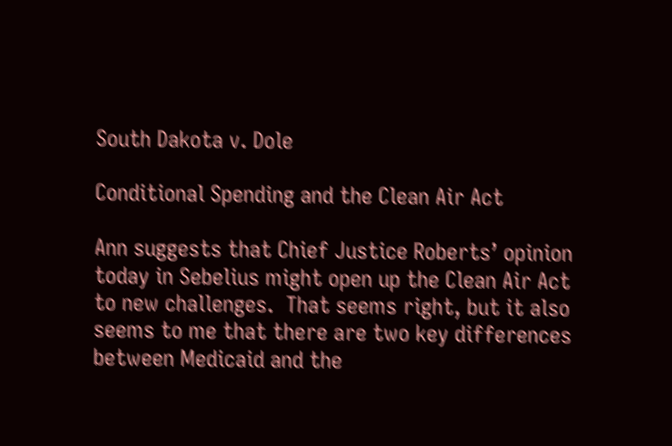South Dakota v. Dole

Conditional Spending and the Clean Air Act

Ann suggests that Chief Justice Roberts’ opinion today in Sebelius might open up the Clean Air Act to new challenges.  That seems right, but it also seems to me that there are two key differences between Medicaid and the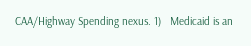CAA/Highway Spending nexus. 1)   Medicaid is an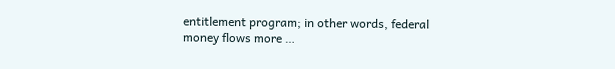entitlement program; in other words, federal money flows more …